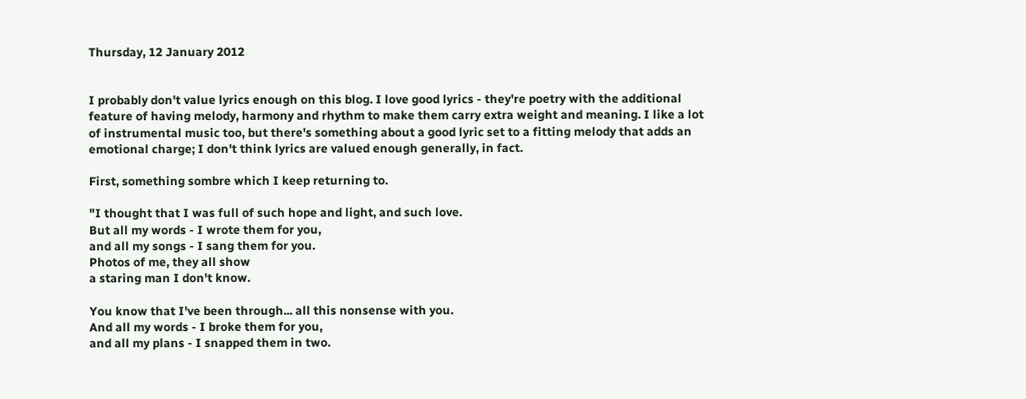Thursday, 12 January 2012


I probably don't value lyrics enough on this blog. I love good lyrics - they're poetry with the additional feature of having melody, harmony and rhythm to make them carry extra weight and meaning. I like a lot of instrumental music too, but there's something about a good lyric set to a fitting melody that adds an emotional charge; I don't think lyrics are valued enough generally, in fact.

First, something sombre which I keep returning to.

"I thought that I was full of such hope and light, and such love.
But all my words - I wrote them for you,
and all my songs - I sang them for you.
Photos of me, they all show
a staring man I don't know.

You know that I've been through... all this nonsense with you.
And all my words - I broke them for you,
and all my plans - I snapped them in two.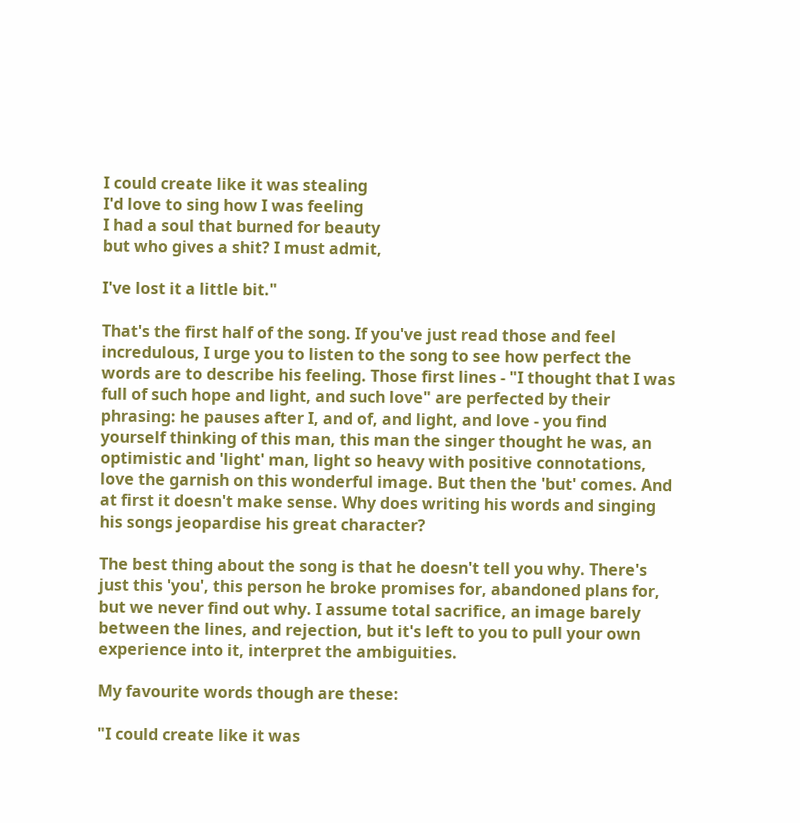I could create like it was stealing
I'd love to sing how I was feeling
I had a soul that burned for beauty
but who gives a shit? I must admit,

I've lost it a little bit."

That's the first half of the song. If you've just read those and feel incredulous, I urge you to listen to the song to see how perfect the words are to describe his feeling. Those first lines - "I thought that I was full of such hope and light, and such love" are perfected by their phrasing: he pauses after I, and of, and light, and love - you find yourself thinking of this man, this man the singer thought he was, an optimistic and 'light' man, light so heavy with positive connotations, love the garnish on this wonderful image. But then the 'but' comes. And at first it doesn't make sense. Why does writing his words and singing his songs jeopardise his great character?

The best thing about the song is that he doesn't tell you why. There's just this 'you', this person he broke promises for, abandoned plans for, but we never find out why. I assume total sacrifice, an image barely between the lines, and rejection, but it's left to you to pull your own experience into it, interpret the ambiguities.

My favourite words though are these:

"I could create like it was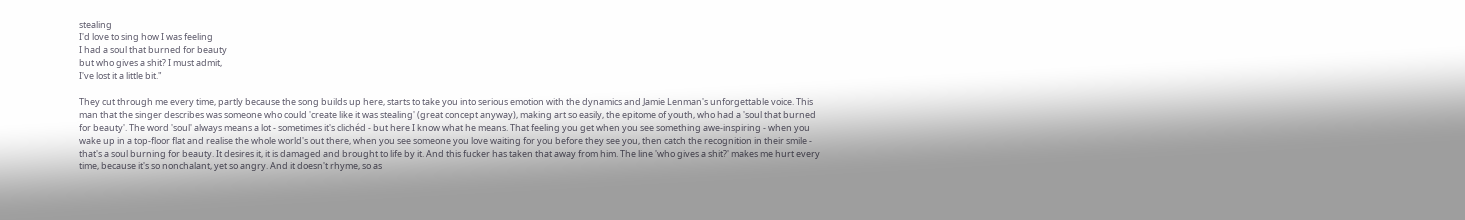stealing
I'd love to sing how I was feeling
I had a soul that burned for beauty
but who gives a shit? I must admit,
I've lost it a little bit."

They cut through me every time, partly because the song builds up here, starts to take you into serious emotion with the dynamics and Jamie Lenman's unforgettable voice. This man that the singer describes was someone who could 'create like it was stealing' (great concept anyway), making art so easily, the epitome of youth, who had a 'soul that burned for beauty'. The word 'soul' always means a lot - sometimes it's clichéd - but here I know what he means. That feeling you get when you see something awe-inspiring - when you wake up in a top-floor flat and realise the whole world's out there, when you see someone you love waiting for you before they see you, then catch the recognition in their smile - that's a soul burning for beauty. It desires it, it is damaged and brought to life by it. And this fucker has taken that away from him. The line 'who gives a shit?' makes me hurt every time, because it's so nonchalant, yet so angry. And it doesn't rhyme, so as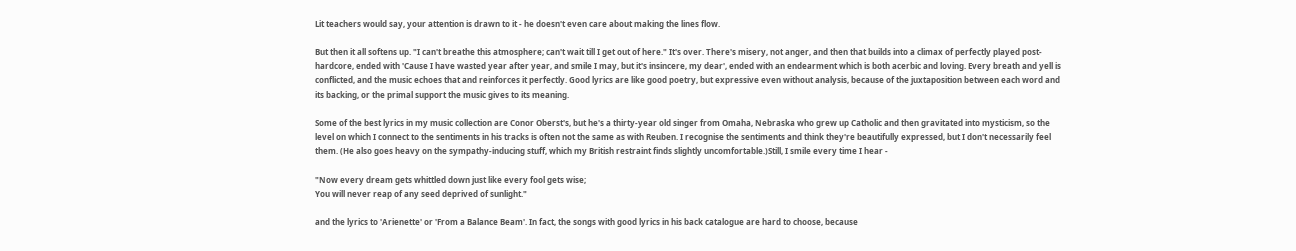Lit teachers would say, your attention is drawn to it - he doesn't even care about making the lines flow.

But then it all softens up. "I can't breathe this atmosphere; can't wait till I get out of here." It's over. There's misery, not anger, and then that builds into a climax of perfectly played post-hardcore, ended with 'Cause I have wasted year after year, and smile I may, but it's insincere, my dear', ended with an endearment which is both acerbic and loving. Every breath and yell is conflicted, and the music echoes that and reinforces it perfectly. Good lyrics are like good poetry, but expressive even without analysis, because of the juxtaposition between each word and its backing, or the primal support the music gives to its meaning.

Some of the best lyrics in my music collection are Conor Oberst's, but he's a thirty-year old singer from Omaha, Nebraska who grew up Catholic and then gravitated into mysticism, so the level on which I connect to the sentiments in his tracks is often not the same as with Reuben. I recognise the sentiments and think they're beautifully expressed, but I don't necessarily feel them. (He also goes heavy on the sympathy-inducing stuff, which my British restraint finds slightly uncomfortable.)Still, I smile every time I hear -

"Now every dream gets whittled down just like every fool gets wise;
You will never reap of any seed deprived of sunlight."

and the lyrics to 'Arienette' or 'From a Balance Beam'. In fact, the songs with good lyrics in his back catalogue are hard to choose, because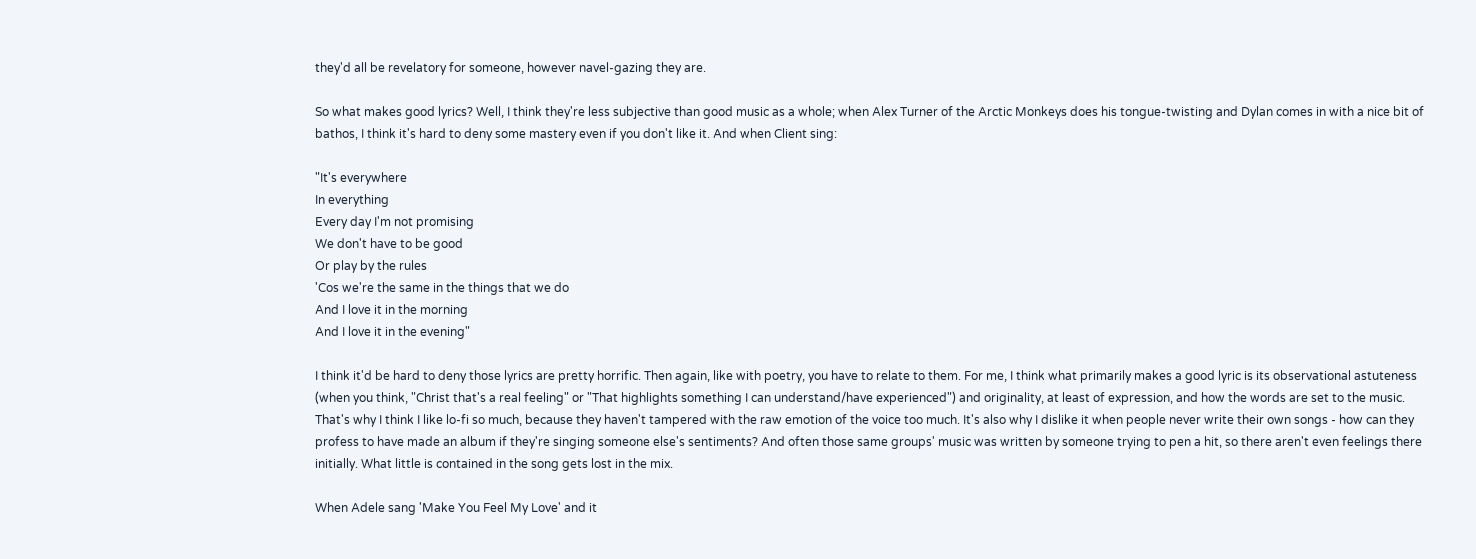they'd all be revelatory for someone, however navel-gazing they are.

So what makes good lyrics? Well, I think they're less subjective than good music as a whole; when Alex Turner of the Arctic Monkeys does his tongue-twisting and Dylan comes in with a nice bit of bathos, I think it's hard to deny some mastery even if you don't like it. And when Client sing:

"It's everywhere
In everything
Every day I'm not promising
We don't have to be good
Or play by the rules
'Cos we're the same in the things that we do
And I love it in the morning
And I love it in the evening"

I think it'd be hard to deny those lyrics are pretty horrific. Then again, like with poetry, you have to relate to them. For me, I think what primarily makes a good lyric is its observational astuteness (when you think, "Christ that's a real feeling" or "That highlights something I can understand/have experienced") and originality, at least of expression, and how the words are set to the music. That's why I think I like lo-fi so much, because they haven't tampered with the raw emotion of the voice too much. It's also why I dislike it when people never write their own songs - how can they profess to have made an album if they're singing someone else's sentiments? And often those same groups' music was written by someone trying to pen a hit, so there aren't even feelings there initially. What little is contained in the song gets lost in the mix.

When Adele sang 'Make You Feel My Love' and it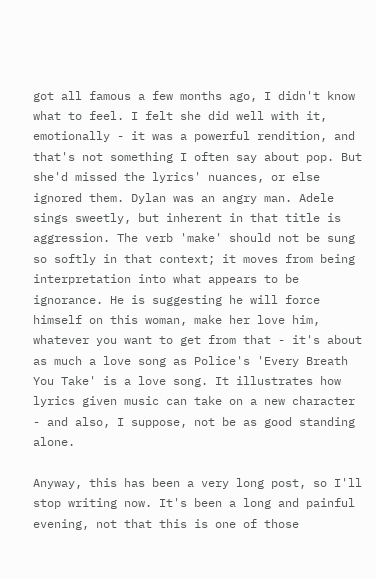got all famous a few months ago, I didn't know what to feel. I felt she did well with it, emotionally - it was a powerful rendition, and that's not something I often say about pop. But she'd missed the lyrics' nuances, or else ignored them. Dylan was an angry man. Adele sings sweetly, but inherent in that title is aggression. The verb 'make' should not be sung so softly in that context; it moves from being interpretation into what appears to be ignorance. He is suggesting he will force himself on this woman, make her love him, whatever you want to get from that - it's about as much a love song as Police's 'Every Breath You Take' is a love song. It illustrates how lyrics given music can take on a new character - and also, I suppose, not be as good standing alone.

Anyway, this has been a very long post, so I'll stop writing now. It's been a long and painful evening, not that this is one of those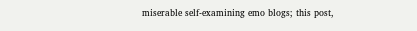miserable self-examining emo blogs; this post,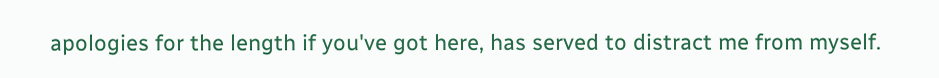apologies for the length if you've got here, has served to distract me from myself.